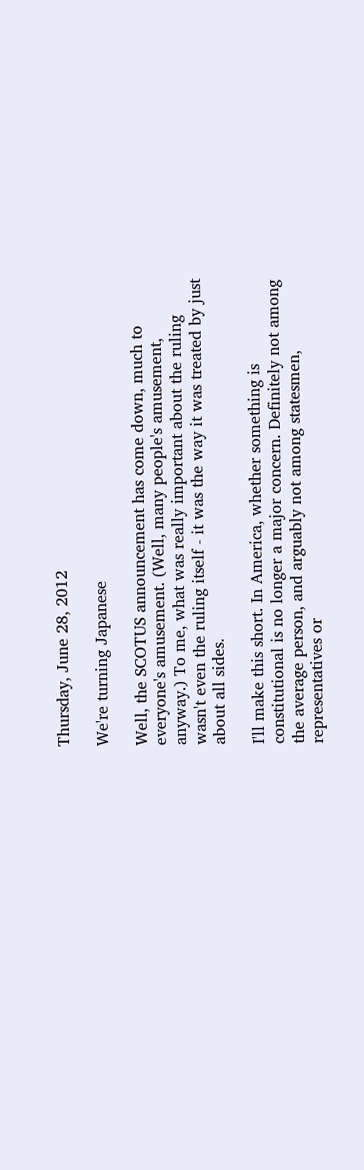Thursday, June 28, 2012

We're turning Japanese

Well, the SCOTUS announcement has come down, much to everyone's amusement. (Well, many people's amusement, anyway.) To me, what was really important about the ruling wasn't even the ruling itself - it was the way it was treated by just about all sides.

I'll make this short. In America, whether something is constitutional is no longer a major concern. Definitely not among the average person, and arguably not among statesmen, representatives or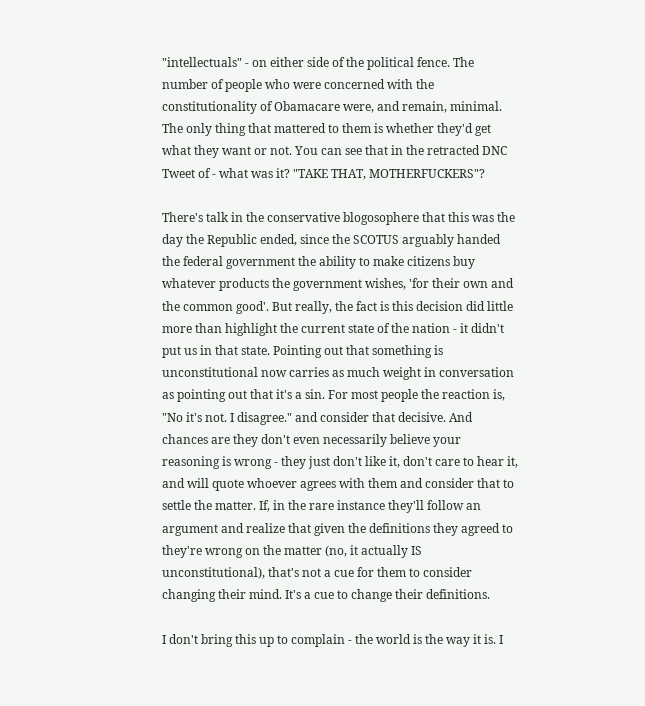"intellectuals" - on either side of the political fence. The number of people who were concerned with the constitutionality of Obamacare were, and remain, minimal. The only thing that mattered to them is whether they'd get what they want or not. You can see that in the retracted DNC Tweet of - what was it? "TAKE THAT, MOTHERFUCKERS"?

There's talk in the conservative blogosophere that this was the day the Republic ended, since the SCOTUS arguably handed the federal government the ability to make citizens buy whatever products the government wishes, 'for their own and the common good'. But really, the fact is this decision did little more than highlight the current state of the nation - it didn't put us in that state. Pointing out that something is unconstitutional now carries as much weight in conversation as pointing out that it's a sin. For most people the reaction is, "No it's not. I disagree." and consider that decisive. And chances are they don't even necessarily believe your reasoning is wrong - they just don't like it, don't care to hear it, and will quote whoever agrees with them and consider that to settle the matter. If, in the rare instance they'll follow an argument and realize that given the definitions they agreed to they're wrong on the matter (no, it actually IS unconstitutional), that's not a cue for them to consider changing their mind. It's a cue to change their definitions.

I don't bring this up to complain - the world is the way it is. I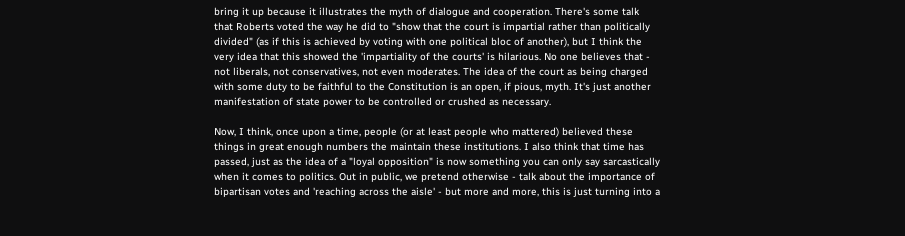bring it up because it illustrates the myth of dialogue and cooperation. There's some talk that Roberts voted the way he did to "show that the court is impartial rather than politically divided" (as if this is achieved by voting with one political bloc of another), but I think the very idea that this showed the 'impartiality of the courts' is hilarious. No one believes that - not liberals, not conservatives, not even moderates. The idea of the court as being charged with some duty to be faithful to the Constitution is an open, if pious, myth. It's just another manifestation of state power to be controlled or crushed as necessary.

Now, I think, once upon a time, people (or at least people who mattered) believed these things in great enough numbers the maintain these institutions. I also think that time has passed, just as the idea of a "loyal opposition" is now something you can only say sarcastically when it comes to politics. Out in public, we pretend otherwise - talk about the importance of bipartisan votes and 'reaching across the aisle' - but more and more, this is just turning into a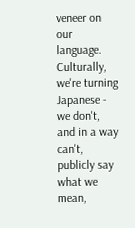veneer on our language. Culturally, we're turning Japanese - we don't, and in a way can't, publicly say what we mean,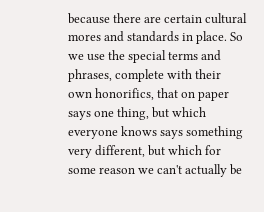because there are certain cultural mores and standards in place. So we use the special terms and phrases, complete with their own honorifics, that on paper says one thing, but which everyone knows says something very different, but which for some reason we can't actually be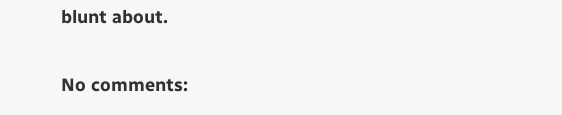blunt about.

No comments: